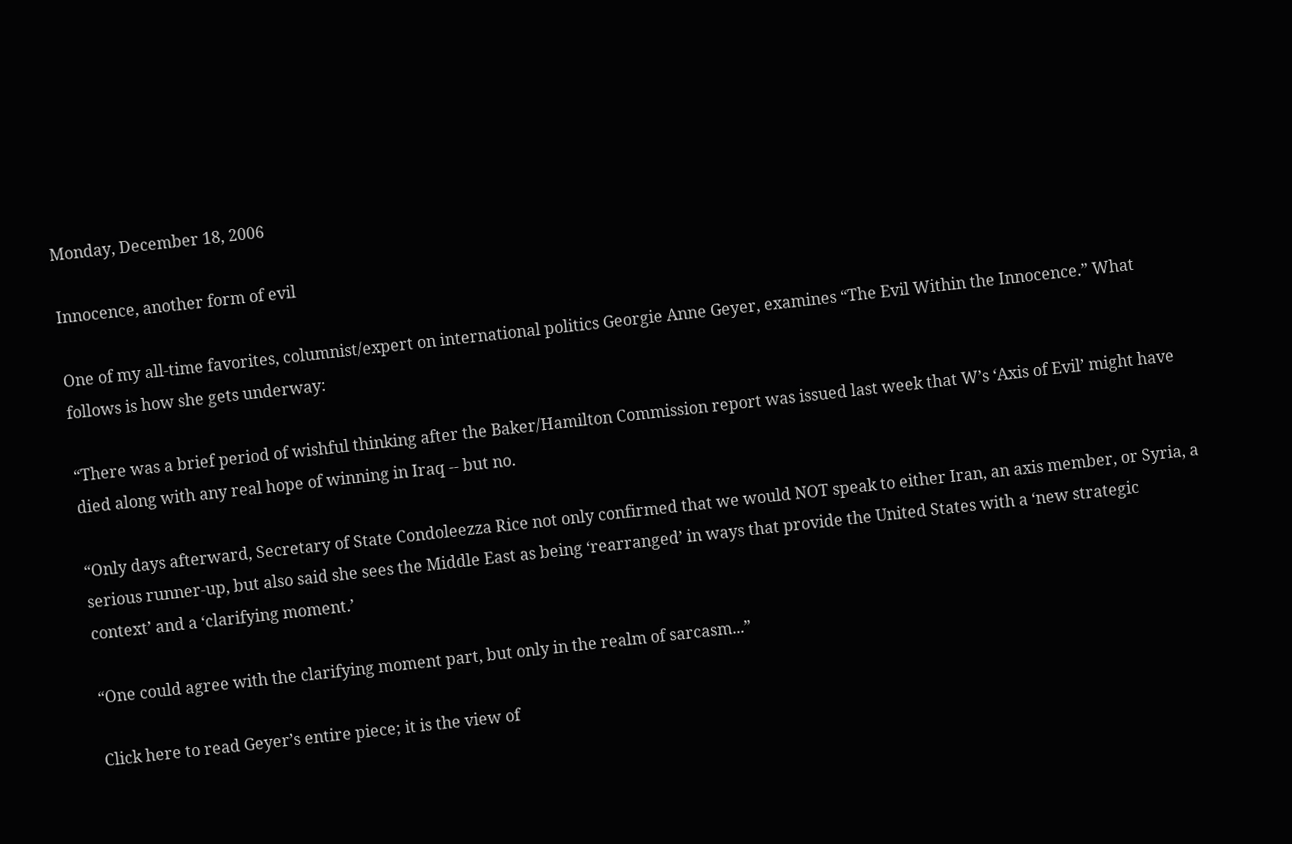Monday, December 18, 2006

Innocence, another form of evil

One of my all-time favorites, columnist/expert on international politics Georgie Anne Geyer, examines “The Evil Within the Innocence.” What follows is how she gets underway:

“There was a brief period of wishful thinking after the Baker/Hamilton Commission report was issued last week that W’s ‘Axis of Evil’ might have died along with any real hope of winning in Iraq -- but no.

“Only days afterward, Secretary of State Condoleezza Rice not only confirmed that we would NOT speak to either Iran, an axis member, or Syria, a serious runner-up, but also said she sees the Middle East as being ‘rearranged’ in ways that provide the United States with a ‘new strategic context’ and a ‘clarifying moment.’

“One could agree with the clarifying moment part, but only in the realm of sarcasm...”

Click here to read Geyer’s entire piece; it is the view of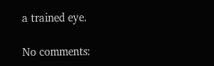a trained eye.

No comments: